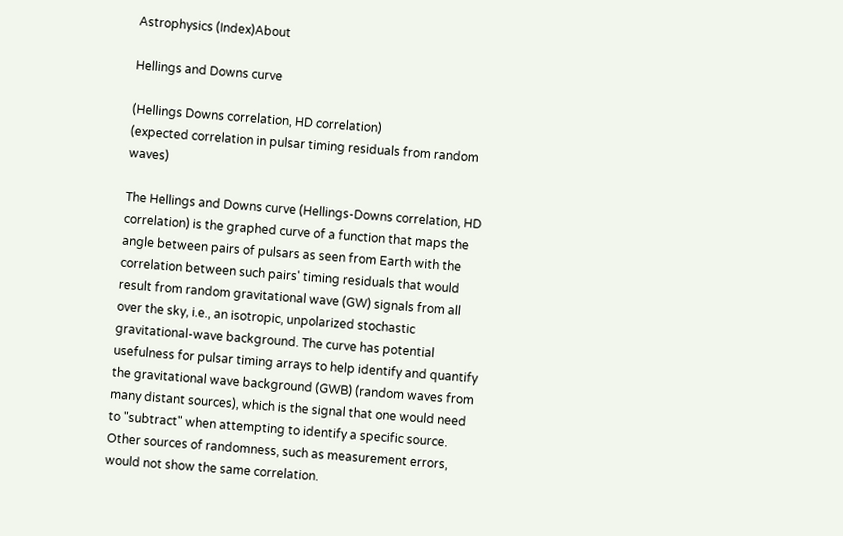Astrophysics (Index)About

Hellings and Downs curve

(Hellings Downs correlation, HD correlation)
(expected correlation in pulsar timing residuals from random waves)

The Hellings and Downs curve (Hellings-Downs correlation, HD correlation) is the graphed curve of a function that maps the angle between pairs of pulsars as seen from Earth with the correlation between such pairs' timing residuals that would result from random gravitational wave (GW) signals from all over the sky, i.e., an isotropic, unpolarized stochastic gravitational-wave background. The curve has potential usefulness for pulsar timing arrays to help identify and quantify the gravitational wave background (GWB) (random waves from many distant sources), which is the signal that one would need to "subtract" when attempting to identify a specific source. Other sources of randomness, such as measurement errors, would not show the same correlation.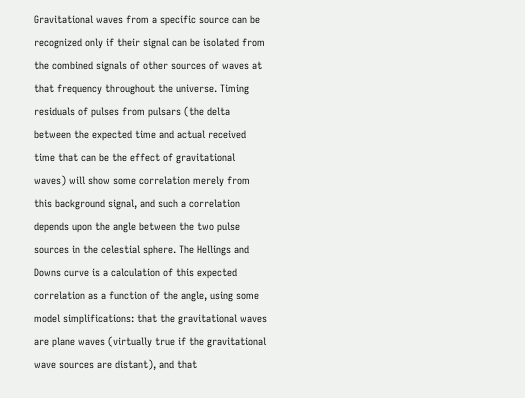Gravitational waves from a specific source can be recognized only if their signal can be isolated from the combined signals of other sources of waves at that frequency throughout the universe. Timing residuals of pulses from pulsars (the delta between the expected time and actual received time that can be the effect of gravitational waves) will show some correlation merely from this background signal, and such a correlation depends upon the angle between the two pulse sources in the celestial sphere. The Hellings and Downs curve is a calculation of this expected correlation as a function of the angle, using some model simplifications: that the gravitational waves are plane waves (virtually true if the gravitational wave sources are distant), and that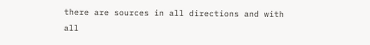there are sources in all directions and with all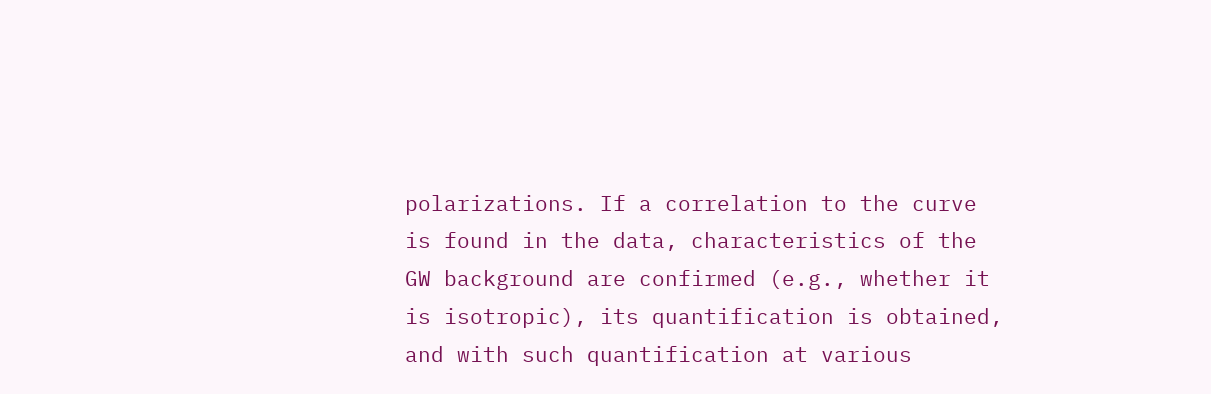polarizations. If a correlation to the curve is found in the data, characteristics of the GW background are confirmed (e.g., whether it is isotropic), its quantification is obtained, and with such quantification at various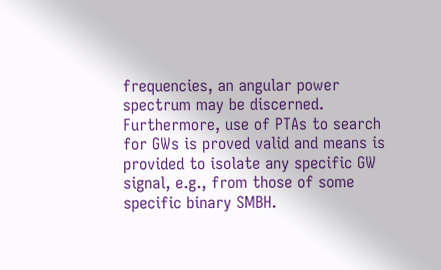frequencies, an angular power spectrum may be discerned. Furthermore, use of PTAs to search for GWs is proved valid and means is provided to isolate any specific GW signal, e.g., from those of some specific binary SMBH.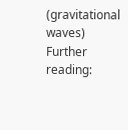(gravitational waves)
Further reading: